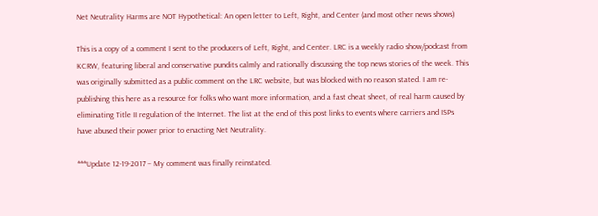Net Neutrality Harms are NOT Hypothetical: An open letter to Left, Right, and Center (and most other news shows)

This is a copy of a comment I sent to the producers of Left, Right, and Center. LRC is a weekly radio show/podcast from KCRW, featuring liberal and conservative pundits calmly and rationally discussing the top news stories of the week. This was originally submitted as a public comment on the LRC website, but was blocked with no reason stated. I am re-publishing this here as a resource for folks who want more information, and a fast cheat sheet, of real harm caused by eliminating Title II regulation of the Internet. The list at the end of this post links to events where carriers and ISPs have abused their power prior to enacting Net Neutrality.

***Update 12-19-2017 – My comment was finally reinstated.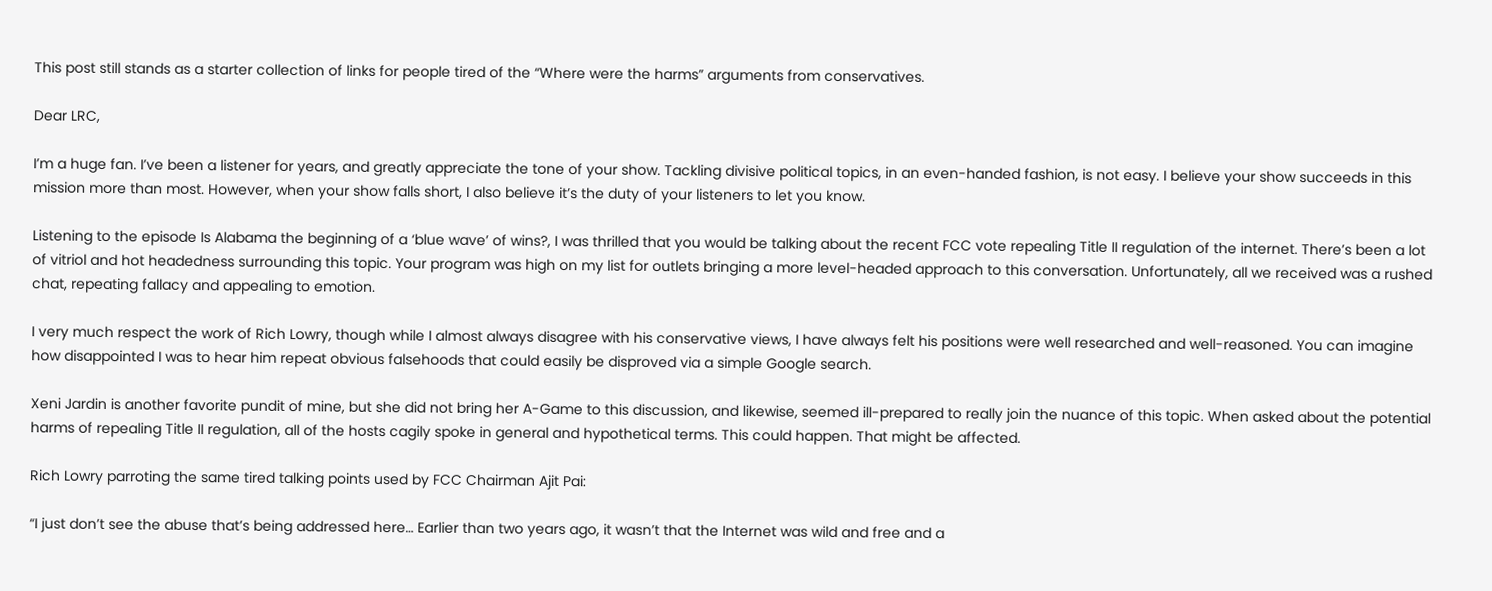This post still stands as a starter collection of links for people tired of the “Where were the harms” arguments from conservatives.

Dear LRC,

I’m a huge fan. I’ve been a listener for years, and greatly appreciate the tone of your show. Tackling divisive political topics, in an even-handed fashion, is not easy. I believe your show succeeds in this mission more than most. However, when your show falls short, I also believe it’s the duty of your listeners to let you know.

Listening to the episode Is Alabama the beginning of a ‘blue wave’ of wins?, I was thrilled that you would be talking about the recent FCC vote repealing Title II regulation of the internet. There’s been a lot of vitriol and hot headedness surrounding this topic. Your program was high on my list for outlets bringing a more level-headed approach to this conversation. Unfortunately, all we received was a rushed chat, repeating fallacy and appealing to emotion.

I very much respect the work of Rich Lowry, though while I almost always disagree with his conservative views, I have always felt his positions were well researched and well-reasoned. You can imagine how disappointed I was to hear him repeat obvious falsehoods that could easily be disproved via a simple Google search.

Xeni Jardin is another favorite pundit of mine, but she did not bring her A-Game to this discussion, and likewise, seemed ill-prepared to really join the nuance of this topic. When asked about the potential harms of repealing Title II regulation, all of the hosts cagily spoke in general and hypothetical terms. This could happen. That might be affected.

Rich Lowry parroting the same tired talking points used by FCC Chairman Ajit Pai:

“I just don’t see the abuse that’s being addressed here… Earlier than two years ago, it wasn’t that the Internet was wild and free and a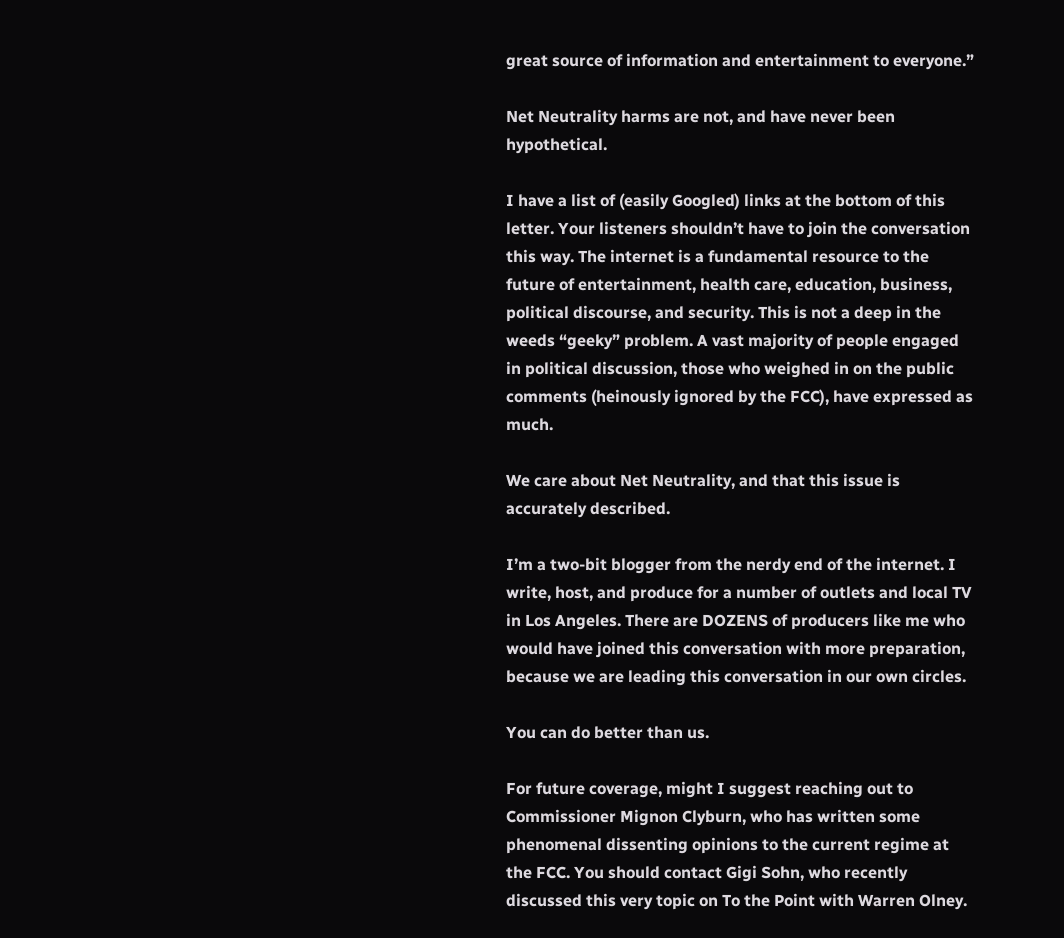great source of information and entertainment to everyone.”

Net Neutrality harms are not, and have never been hypothetical.

I have a list of (easily Googled) links at the bottom of this letter. Your listeners shouldn’t have to join the conversation this way. The internet is a fundamental resource to the future of entertainment, health care, education, business, political discourse, and security. This is not a deep in the weeds “geeky” problem. A vast majority of people engaged in political discussion, those who weighed in on the public comments (heinously ignored by the FCC), have expressed as much.

We care about Net Neutrality, and that this issue is accurately described.

I’m a two-bit blogger from the nerdy end of the internet. I write, host, and produce for a number of outlets and local TV in Los Angeles. There are DOZENS of producers like me who would have joined this conversation with more preparation, because we are leading this conversation in our own circles.

You can do better than us.

For future coverage, might I suggest reaching out to Commissioner Mignon Clyburn, who has written some phenomenal dissenting opinions to the current regime at the FCC. You should contact Gigi Sohn, who recently discussed this very topic on To the Point with Warren Olney.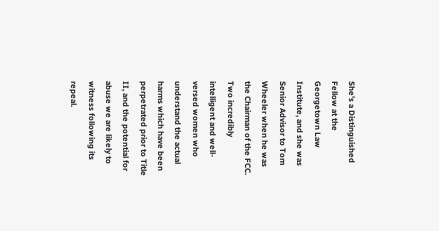She’s a Distinguished Fellow at the Georgetown Law Institute, and she was Senior Advisor to Tom Wheeler when he was the Chairman of the FCC. Two incredibly intelligent and well-versed women who understand the actual harms which have been perpetrated prior to Title II, and the potential for abuse we are likely to witness following its repeal.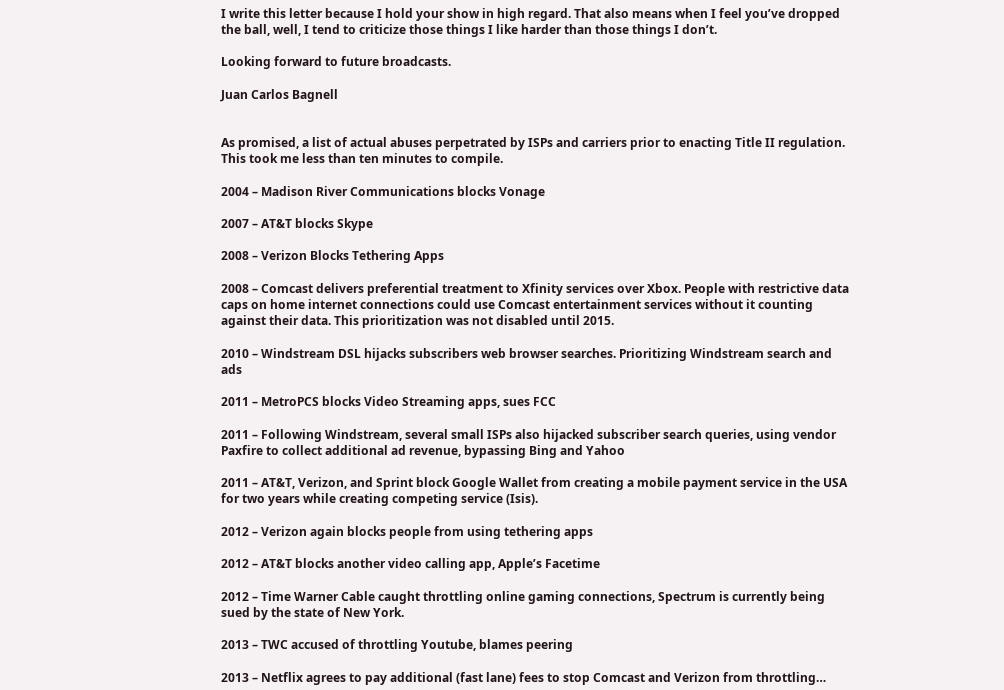I write this letter because I hold your show in high regard. That also means when I feel you’ve dropped the ball, well, I tend to criticize those things I like harder than those things I don’t.

Looking forward to future broadcasts.

Juan Carlos Bagnell


As promised, a list of actual abuses perpetrated by ISPs and carriers prior to enacting Title II regulation. This took me less than ten minutes to compile.

2004 – Madison River Communications blocks Vonage

2007 – AT&T blocks Skype

2008 – Verizon Blocks Tethering Apps

2008 – Comcast delivers preferential treatment to Xfinity services over Xbox. People with restrictive data caps on home internet connections could use Comcast entertainment services without it counting against their data. This prioritization was not disabled until 2015.

2010 – Windstream DSL hijacks subscribers web browser searches. Prioritizing Windstream search and ads

2011 – MetroPCS blocks Video Streaming apps, sues FCC

2011 – Following Windstream, several small ISPs also hijacked subscriber search queries, using vendor Paxfire to collect additional ad revenue, bypassing Bing and Yahoo

2011 – AT&T, Verizon, and Sprint block Google Wallet from creating a mobile payment service in the USA for two years while creating competing service (Isis).

2012 – Verizon again blocks people from using tethering apps

2012 – AT&T blocks another video calling app, Apple’s Facetime

2012 – Time Warner Cable caught throttling online gaming connections, Spectrum is currently being sued by the state of New York.

2013 – TWC accused of throttling Youtube, blames peering

2013 – Netflix agrees to pay additional (fast lane) fees to stop Comcast and Verizon from throttling…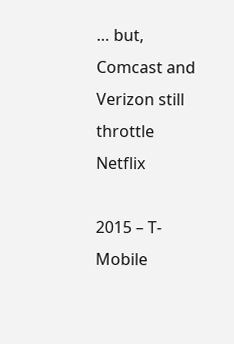… but, Comcast and Verizon still throttle Netflix

2015 – T-Mobile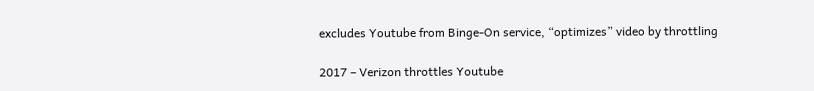excludes Youtube from Binge-On service, “optimizes” video by throttling

2017 – Verizon throttles Youtube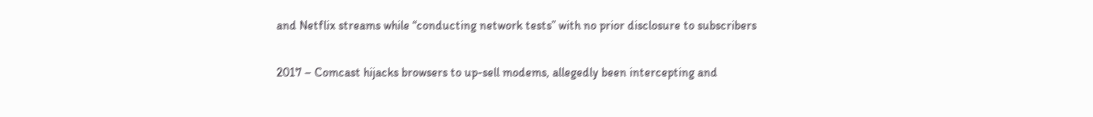and Netflix streams while “conducting network tests” with no prior disclosure to subscribers

2017 – Comcast hijacks browsers to up-sell modems, allegedly been intercepting and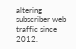altering subscriber web traffic since 2012.